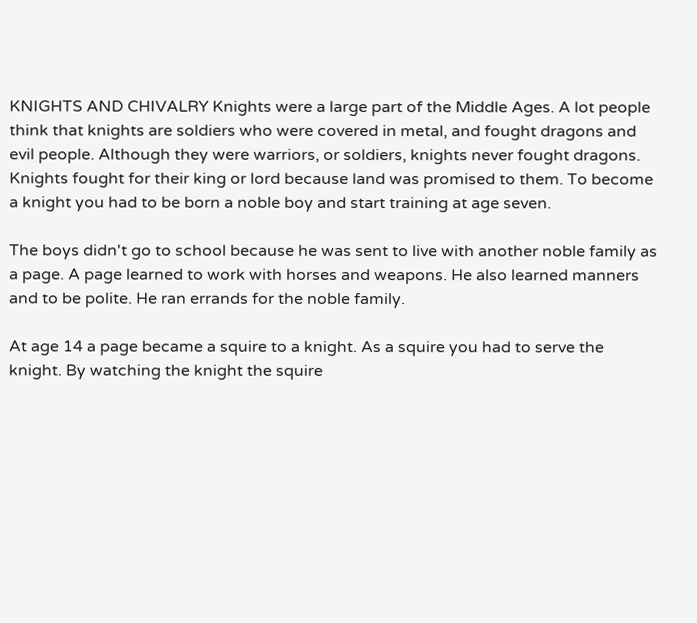KNIGHTS AND CHIVALRY Knights were a large part of the Middle Ages. A lot people think that knights are soldiers who were covered in metal, and fought dragons and evil people. Although they were warriors, or soldiers, knights never fought dragons. Knights fought for their king or lord because land was promised to them. To become a knight you had to be born a noble boy and start training at age seven.

The boys didn't go to school because he was sent to live with another noble family as a page. A page learned to work with horses and weapons. He also learned manners and to be polite. He ran errands for the noble family.

At age 14 a page became a squire to a knight. As a squire you had to serve the knight. By watching the knight the squire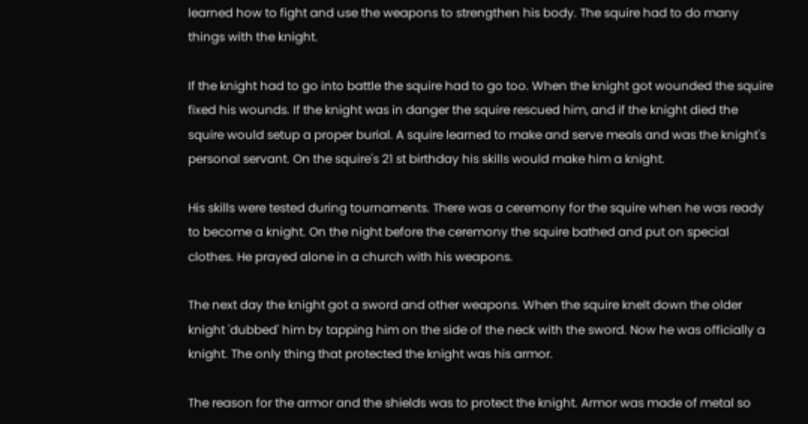learned how to fight and use the weapons to strengthen his body. The squire had to do many things with the knight.

If the knight had to go into battle the squire had to go too. When the knight got wounded the squire fixed his wounds. If the knight was in danger the squire rescued him, and if the knight died the squire would setup a proper burial. A squire learned to make and serve meals and was the knight's personal servant. On the squire's 21 st birthday his skills would make him a knight.

His skills were tested during tournaments. There was a ceremony for the squire when he was ready to become a knight. On the night before the ceremony the squire bathed and put on special clothes. He prayed alone in a church with his weapons.

The next day the knight got a sword and other weapons. When the squire knelt down the older knight 'dubbed' him by tapping him on the side of the neck with the sword. Now he was officially a knight. The only thing that protected the knight was his armor.

The reason for the armor and the shields was to protect the knight. Armor was made of metal so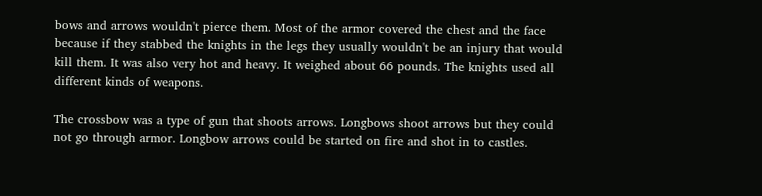bows and arrows wouldn't pierce them. Most of the armor covered the chest and the face because if they stabbed the knights in the legs they usually wouldn't be an injury that would kill them. It was also very hot and heavy. It weighed about 66 pounds. The knights used all different kinds of weapons.

The crossbow was a type of gun that shoots arrows. Longbows shoot arrows but they could not go through armor. Longbow arrows could be started on fire and shot in to castles.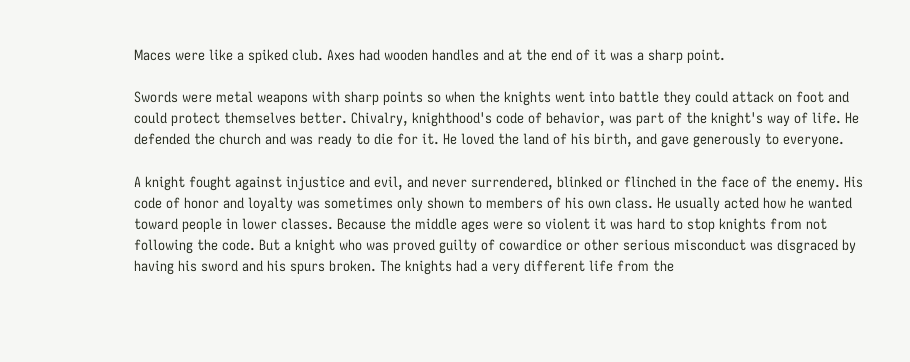Maces were like a spiked club. Axes had wooden handles and at the end of it was a sharp point.

Swords were metal weapons with sharp points so when the knights went into battle they could attack on foot and could protect themselves better. Chivalry, knighthood's code of behavior, was part of the knight's way of life. He defended the church and was ready to die for it. He loved the land of his birth, and gave generously to everyone.

A knight fought against injustice and evil, and never surrendered, blinked or flinched in the face of the enemy. His code of honor and loyalty was sometimes only shown to members of his own class. He usually acted how he wanted toward people in lower classes. Because the middle ages were so violent it was hard to stop knights from not following the code. But a knight who was proved guilty of cowardice or other serious misconduct was disgraced by having his sword and his spurs broken. The knights had a very different life from the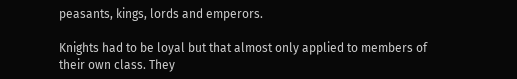peasants, kings, lords and emperors.

Knights had to be loyal but that almost only applied to members of their own class. They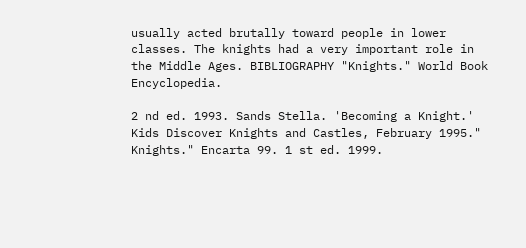usually acted brutally toward people in lower classes. The knights had a very important role in the Middle Ages. BIBLIOGRAPHY "Knights." World Book Encyclopedia.

2 nd ed. 1993. Sands Stella. 'Becoming a Knight.' Kids Discover Knights and Castles, February 1995." Knights." Encarta 99. 1 st ed. 1999.